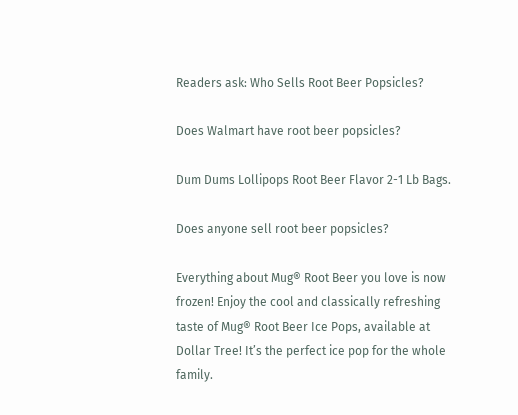Readers ask: Who Sells Root Beer Popsicles?

Does Walmart have root beer popsicles?

Dum Dums Lollipops Root Beer Flavor 2-1 Lb Bags.

Does anyone sell root beer popsicles?

Everything about Mug® Root Beer you love is now frozen! Enjoy the cool and classically refreshing taste of Mug® Root Beer Ice Pops, available at Dollar Tree! It’s the perfect ice pop for the whole family.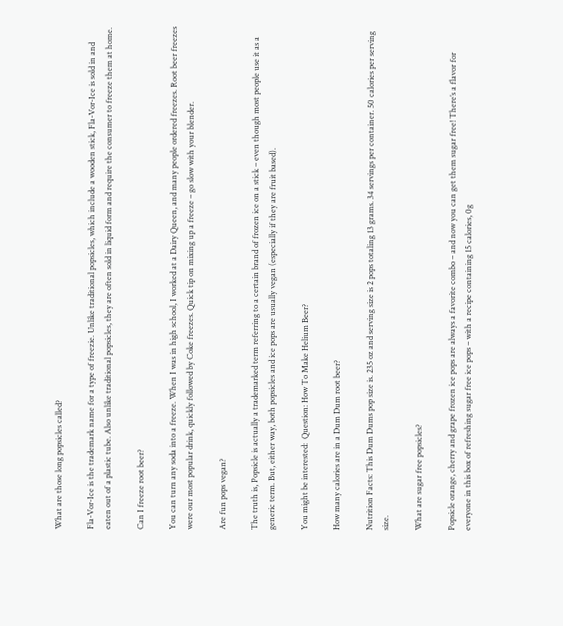What are those long popsicles called?

Fla-Vor-Ice is the trademark name for a type of freezie. Unlike traditional popsicles, which include a wooden stick, Fla-Vor-Ice is sold in and eaten out of a plastic tube. Also unlike traditional popsicles, they are often sold in liquid form and require the consumer to freeze them at home.

Can I freeze root beer?

You can turn any soda into a freeze. When I was in high school, I worked at a Dairy Queen, and many people ordered freezes. Root beer freezes were our most popular drink, quickly followed by Coke freezes. Quick tip on mixing up a freeze – go slow with your blender.

Are fun pops vegan?

The truth is, Popsicle is actually a trademarked term referring to a certain brand of frozen ice on a stick – even though most people use it as a generic term. But, either way, both popsicles and ice pops are usually vegan (especially if they are fruit based).

You might be interested:  Question: How To Make Helium Beer?

How many calories are in a Dum Dum root beer?

Nutrition Facts: This Dum Dums pop size is. 235 oz and serving size is 2 pops totaling 13 grams. 34 servings per container. 50 calories per serving size.

What are sugar free popsicles?

Popsicle orange, cherry and grape frozen ice pops are always a favorite combo – and now you can get them sugar free! There’s a flavor for everyone in this box of refreshing sugar free ice pops – with a recipe containing 15 calories, 0g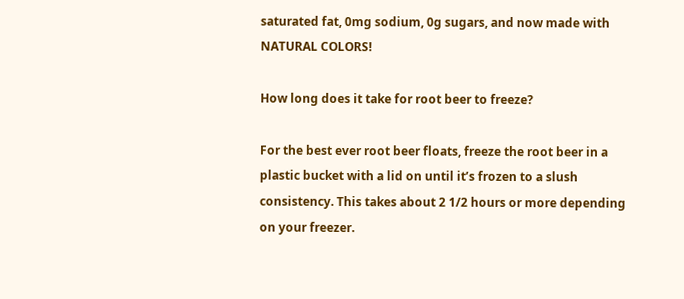saturated fat, 0mg sodium, 0g sugars, and now made with NATURAL COLORS!

How long does it take for root beer to freeze?

For the best ever root beer floats, freeze the root beer in a plastic bucket with a lid on until it’s frozen to a slush consistency. This takes about 2 1/2 hours or more depending on your freezer.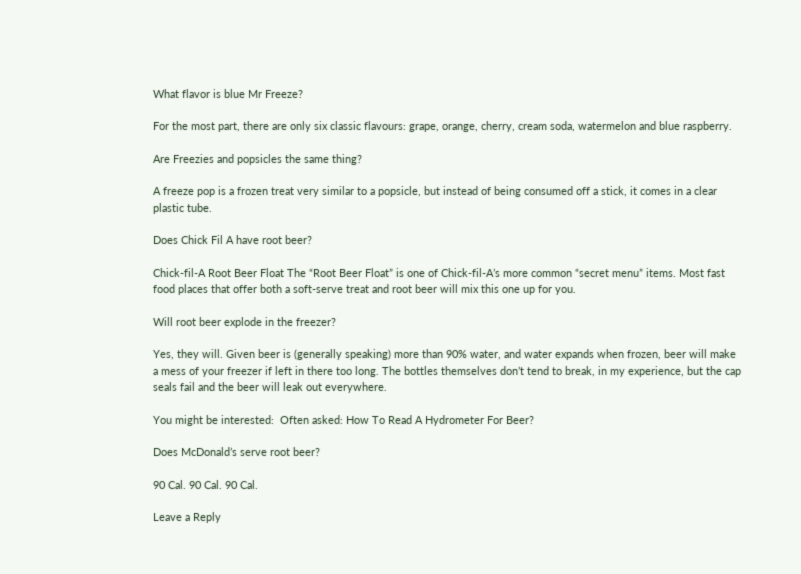What flavor is blue Mr Freeze?

For the most part, there are only six classic flavours: grape, orange, cherry, cream soda, watermelon and blue raspberry.

Are Freezies and popsicles the same thing?

A freeze pop is a frozen treat very similar to a popsicle, but instead of being consumed off a stick, it comes in a clear plastic tube.

Does Chick Fil A have root beer?

Chick-fil-A Root Beer Float The “Root Beer Float” is one of Chick-fil-A’s more common “secret menu” items. Most fast food places that offer both a soft-serve treat and root beer will mix this one up for you.

Will root beer explode in the freezer?

Yes, they will. Given beer is (generally speaking) more than 90% water, and water expands when frozen, beer will make a mess of your freezer if left in there too long. The bottles themselves don’t tend to break, in my experience, but the cap seals fail and the beer will leak out everywhere.

You might be interested:  Often asked: How To Read A Hydrometer For Beer?

Does McDonald’s serve root beer?

90 Cal. 90 Cal. 90 Cal.

Leave a Reply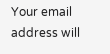Your email address will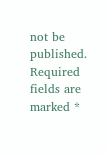not be published. Required fields are marked *